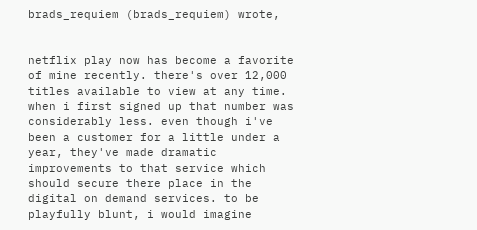brads_requiem (brads_requiem) wrote,


netflix play now has become a favorite of mine recently. there's over 12,000 titles available to view at any time. when i first signed up that number was considerably less. even though i've been a customer for a little under a year, they've made dramatic improvements to that service which should secure there place in the digital on demand services. to be playfully blunt, i would imagine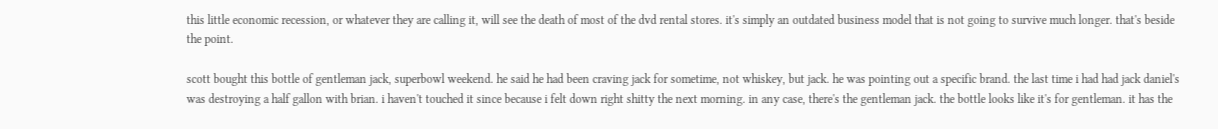this little economic recession, or whatever they are calling it, will see the death of most of the dvd rental stores. it's simply an outdated business model that is not going to survive much longer. that's beside the point.

scott bought this bottle of gentleman jack, superbowl weekend. he said he had been craving jack for sometime, not whiskey, but jack. he was pointing out a specific brand. the last time i had had jack daniel's was destroying a half gallon with brian. i haven't touched it since because i felt down right shitty the next morning. in any case, there's the gentleman jack. the bottle looks like it's for gentleman. it has the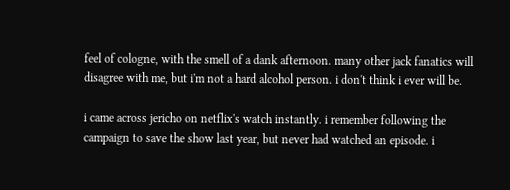feel of cologne, with the smell of a dank afternoon. many other jack fanatics will disagree with me, but i'm not a hard alcohol person. i don't think i ever will be.

i came across jericho on netflix's watch instantly. i remember following the campaign to save the show last year, but never had watched an episode. i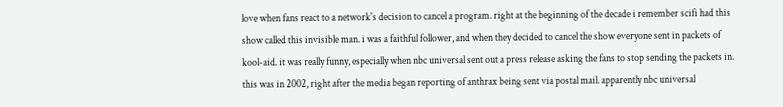love when fans react to a network's decision to cancel a program. right at the beginning of the decade i remember scifi had this show called this invisible man. i was a faithful follower, and when they decided to cancel the show everyone sent in packets of kool-aid. it was really funny, especially when nbc universal sent out a press release asking the fans to stop sending the packets in. this was in 2002, right after the media began reporting of anthrax being sent via postal mail. apparently nbc universal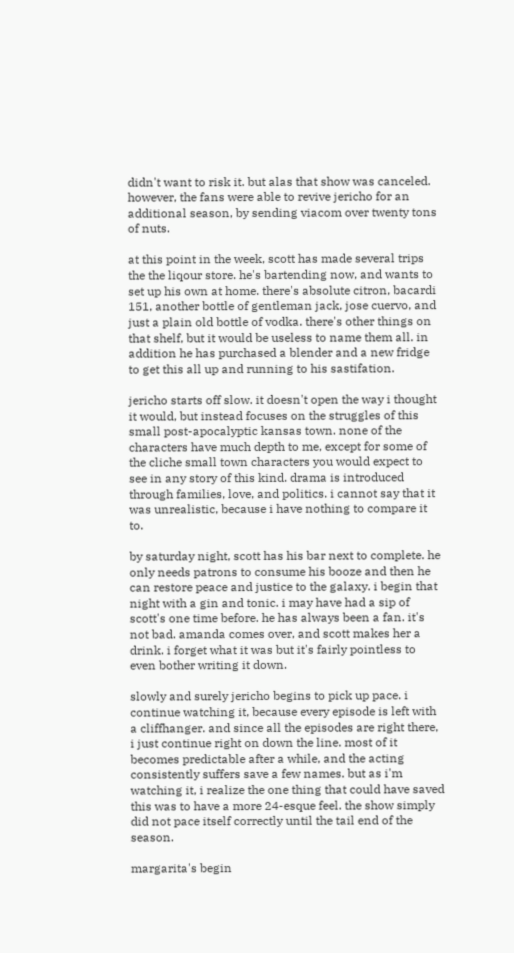didn't want to risk it. but alas that show was canceled. however, the fans were able to revive jericho for an additional season, by sending viacom over twenty tons of nuts.

at this point in the week, scott has made several trips the the liqour store. he's bartending now, and wants to set up his own at home. there's absolute citron, bacardi 151, another bottle of gentleman jack, jose cuervo, and just a plain old bottle of vodka. there's other things on that shelf, but it would be useless to name them all. in addition he has purchased a blender and a new fridge to get this all up and running to his sastifation.

jericho starts off slow. it doesn't open the way i thought it would, but instead focuses on the struggles of this small post-apocalyptic kansas town. none of the characters have much depth to me, except for some of the cliche small town characters you would expect to see in any story of this kind. drama is introduced through families, love, and politics. i cannot say that it was unrealistic, because i have nothing to compare it to.

by saturday night, scott has his bar next to complete. he only needs patrons to consume his booze and then he can restore peace and justice to the galaxy. i begin that night with a gin and tonic. i may have had a sip of scott's one time before. he has always been a fan. it's not bad. amanda comes over, and scott makes her a drink. i forget what it was but it's fairly pointless to even bother writing it down.

slowly and surely jericho begins to pick up pace. i continue watching it, because every episode is left with a cliffhanger. and since all the episodes are right there, i just continue right on down the line. most of it becomes predictable after a while, and the acting consistently suffers save a few names. but as i'm watching it, i realize the one thing that could have saved this was to have a more 24-esque feel. the show simply did not pace itself correctly until the tail end of the season.

margarita's begin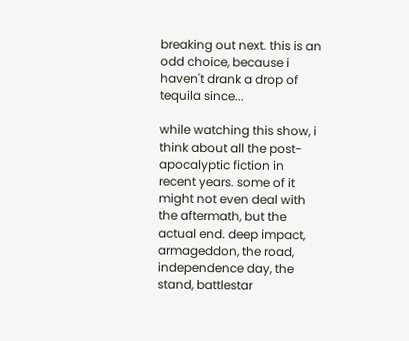breaking out next. this is an odd choice, because i haven't drank a drop of tequila since...

while watching this show, i think about all the post-apocalyptic fiction in recent years. some of it might not even deal with the aftermath, but the actual end. deep impact, armageddon, the road, independence day, the stand, battlestar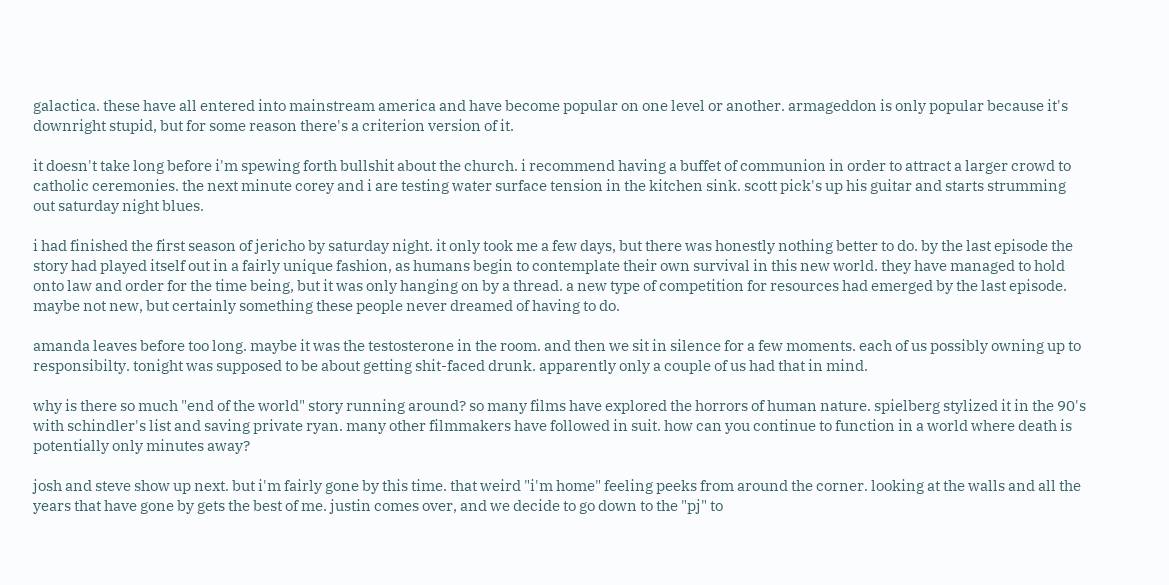galactica. these have all entered into mainstream america and have become popular on one level or another. armageddon is only popular because it's downright stupid, but for some reason there's a criterion version of it.

it doesn't take long before i'm spewing forth bullshit about the church. i recommend having a buffet of communion in order to attract a larger crowd to catholic ceremonies. the next minute corey and i are testing water surface tension in the kitchen sink. scott pick's up his guitar and starts strumming out saturday night blues.

i had finished the first season of jericho by saturday night. it only took me a few days, but there was honestly nothing better to do. by the last episode the story had played itself out in a fairly unique fashion, as humans begin to contemplate their own survival in this new world. they have managed to hold onto law and order for the time being, but it was only hanging on by a thread. a new type of competition for resources had emerged by the last episode. maybe not new, but certainly something these people never dreamed of having to do.

amanda leaves before too long. maybe it was the testosterone in the room. and then we sit in silence for a few moments. each of us possibly owning up to responsibilty. tonight was supposed to be about getting shit-faced drunk. apparently only a couple of us had that in mind.

why is there so much "end of the world" story running around? so many films have explored the horrors of human nature. spielberg stylized it in the 90's with schindler's list and saving private ryan. many other filmmakers have followed in suit. how can you continue to function in a world where death is potentially only minutes away?

josh and steve show up next. but i'm fairly gone by this time. that weird "i'm home" feeling peeks from around the corner. looking at the walls and all the years that have gone by gets the best of me. justin comes over, and we decide to go down to the "pj" to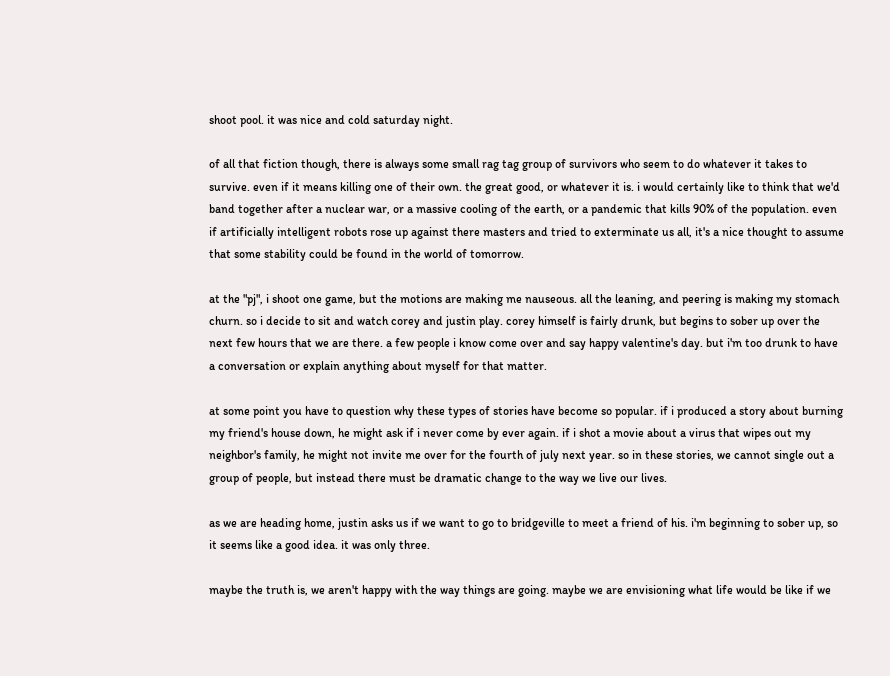shoot pool. it was nice and cold saturday night.

of all that fiction though, there is always some small rag tag group of survivors who seem to do whatever it takes to survive. even if it means killing one of their own. the great good, or whatever it is. i would certainly like to think that we'd band together after a nuclear war, or a massive cooling of the earth, or a pandemic that kills 90% of the population. even if artificially intelligent robots rose up against there masters and tried to exterminate us all, it's a nice thought to assume that some stability could be found in the world of tomorrow.

at the "pj", i shoot one game, but the motions are making me nauseous. all the leaning, and peering is making my stomach churn. so i decide to sit and watch corey and justin play. corey himself is fairly drunk, but begins to sober up over the next few hours that we are there. a few people i know come over and say happy valentine's day. but i'm too drunk to have a conversation or explain anything about myself for that matter.

at some point you have to question why these types of stories have become so popular. if i produced a story about burning my friend's house down, he might ask if i never come by ever again. if i shot a movie about a virus that wipes out my neighbor's family, he might not invite me over for the fourth of july next year. so in these stories, we cannot single out a group of people, but instead there must be dramatic change to the way we live our lives.

as we are heading home, justin asks us if we want to go to bridgeville to meet a friend of his. i'm beginning to sober up, so it seems like a good idea. it was only three.

maybe the truth is, we aren't happy with the way things are going. maybe we are envisioning what life would be like if we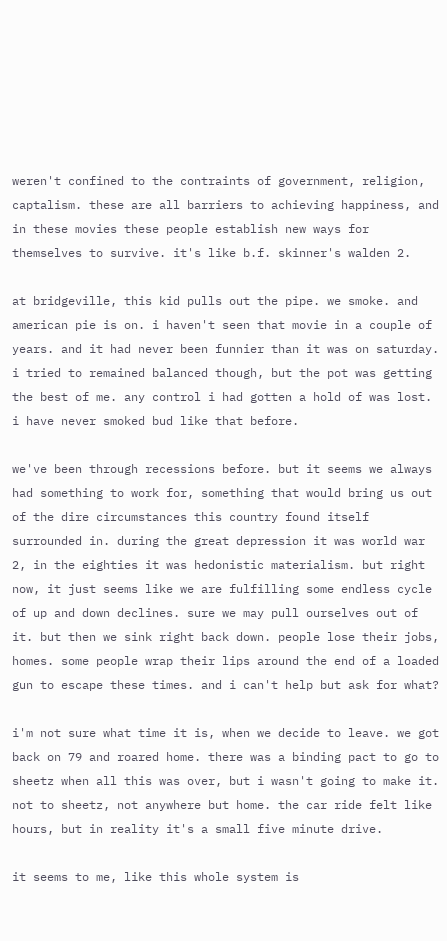weren't confined to the contraints of government, religion, captalism. these are all barriers to achieving happiness, and in these movies these people establish new ways for themselves to survive. it's like b.f. skinner's walden 2.

at bridgeville, this kid pulls out the pipe. we smoke. and american pie is on. i haven't seen that movie in a couple of years. and it had never been funnier than it was on saturday. i tried to remained balanced though, but the pot was getting the best of me. any control i had gotten a hold of was lost. i have never smoked bud like that before.

we've been through recessions before. but it seems we always had something to work for, something that would bring us out of the dire circumstances this country found itself surrounded in. during the great depression it was world war 2, in the eighties it was hedonistic materialism. but right now, it just seems like we are fulfilling some endless cycle of up and down declines. sure we may pull ourselves out of it. but then we sink right back down. people lose their jobs, homes. some people wrap their lips around the end of a loaded gun to escape these times. and i can't help but ask for what?

i'm not sure what time it is, when we decide to leave. we got back on 79 and roared home. there was a binding pact to go to sheetz when all this was over, but i wasn't going to make it. not to sheetz, not anywhere but home. the car ride felt like hours, but in reality it's a small five minute drive.

it seems to me, like this whole system is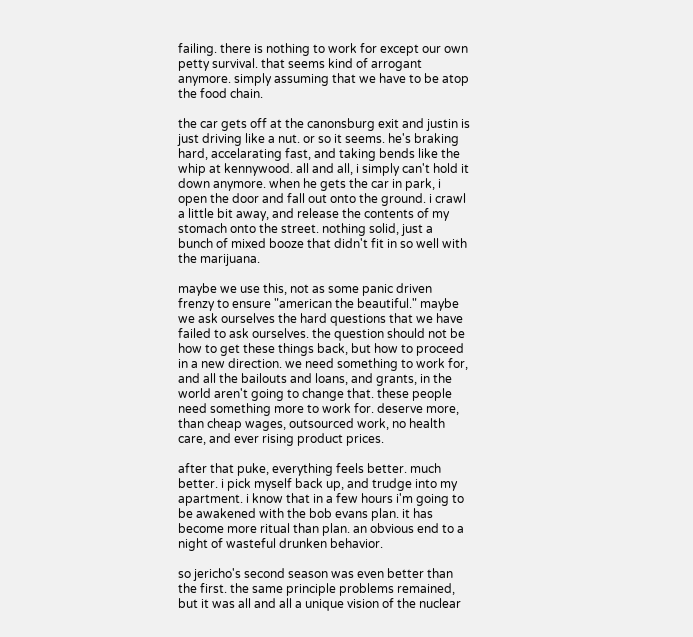failing. there is nothing to work for except our own petty survival. that seems kind of arrogant anymore. simply assuming that we have to be atop the food chain.

the car gets off at the canonsburg exit and justin is just driving like a nut. or so it seems. he's braking hard, accelarating fast, and taking bends like the whip at kennywood. all and all, i simply can't hold it down anymore. when he gets the car in park, i open the door and fall out onto the ground. i crawl a little bit away, and release the contents of my stomach onto the street. nothing solid, just a bunch of mixed booze that didn't fit in so well with the marijuana.

maybe we use this, not as some panic driven frenzy to ensure "american the beautiful." maybe we ask ourselves the hard questions that we have failed to ask ourselves. the question should not be how to get these things back, but how to proceed in a new direction. we need something to work for, and all the bailouts and loans, and grants, in the world aren't going to change that. these people need something more to work for. deserve more, than cheap wages, outsourced work, no health care, and ever rising product prices.

after that puke, everything feels better. much better. i pick myself back up, and trudge into my apartment. i know that in a few hours i'm going to be awakened with the bob evans plan. it has become more ritual than plan. an obvious end to a night of wasteful drunken behavior.

so jericho's second season was even better than the first. the same principle problems remained, but it was all and all a unique vision of the nuclear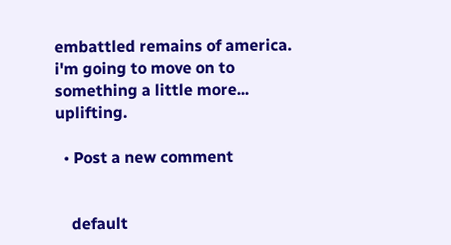embattled remains of america. i'm going to move on to something a little more... uplifting.

  • Post a new comment


    default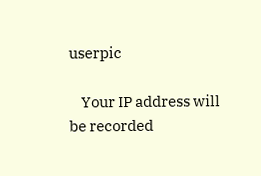userpic

    Your IP address will be recorded